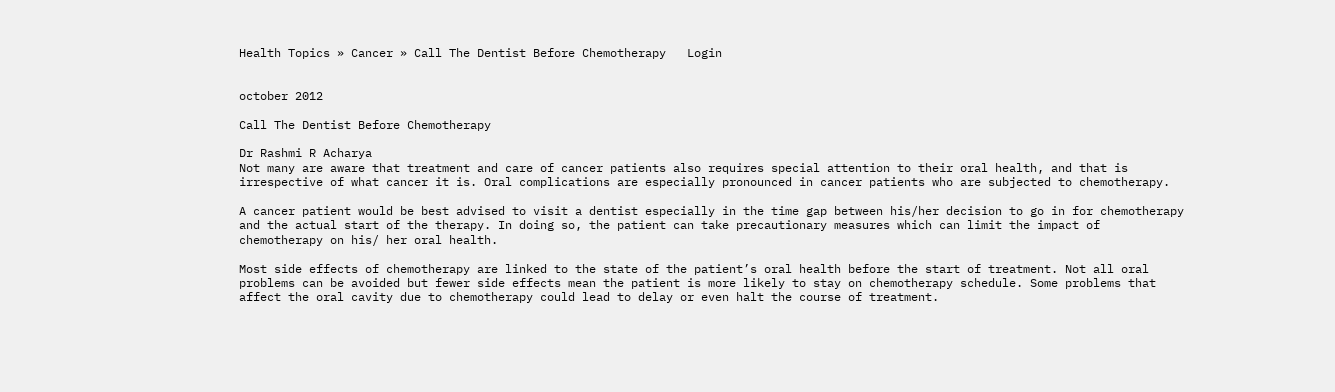Health Topics » Cancer » Call The Dentist Before Chemotherapy   Login


october 2012

Call The Dentist Before Chemotherapy

Dr Rashmi R Acharya
Not many are aware that treatment and care of cancer patients also requires special attention to their oral health, and that is irrespective of what cancer it is. Oral complications are especially pronounced in cancer patients who are subjected to chemotherapy.

A cancer patient would be best advised to visit a dentist especially in the time gap between his/her decision to go in for chemotherapy and the actual start of the therapy. In doing so, the patient can take precautionary measures which can limit the impact of chemotherapy on his/ her oral health.

Most side effects of chemotherapy are linked to the state of the patient’s oral health before the start of treatment. Not all oral problems can be avoided but fewer side effects mean the patient is more likely to stay on chemotherapy schedule. Some problems that affect the oral cavity due to chemotherapy could lead to delay or even halt the course of treatment.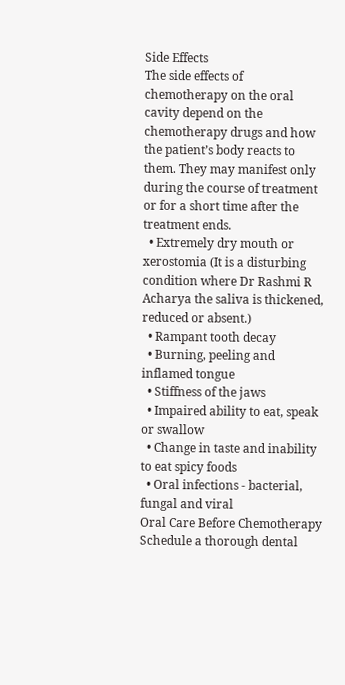Side Effects
The side effects of chemotherapy on the oral cavity depend on the chemotherapy drugs and how the patient’s body reacts to them. They may manifest only during the course of treatment or for a short time after the treatment ends.
  • Extremely dry mouth or xerostomia (It is a disturbing condition where Dr Rashmi R Acharya the saliva is thickened, reduced or absent.)
  • Rampant tooth decay
  • Burning, peeling and inflamed tongue
  • Stiffness of the jaws
  • Impaired ability to eat, speak or swallow
  • Change in taste and inability to eat spicy foods
  • Oral infections - bacterial, fungal and viral
Oral Care Before Chemotherapy
Schedule a thorough dental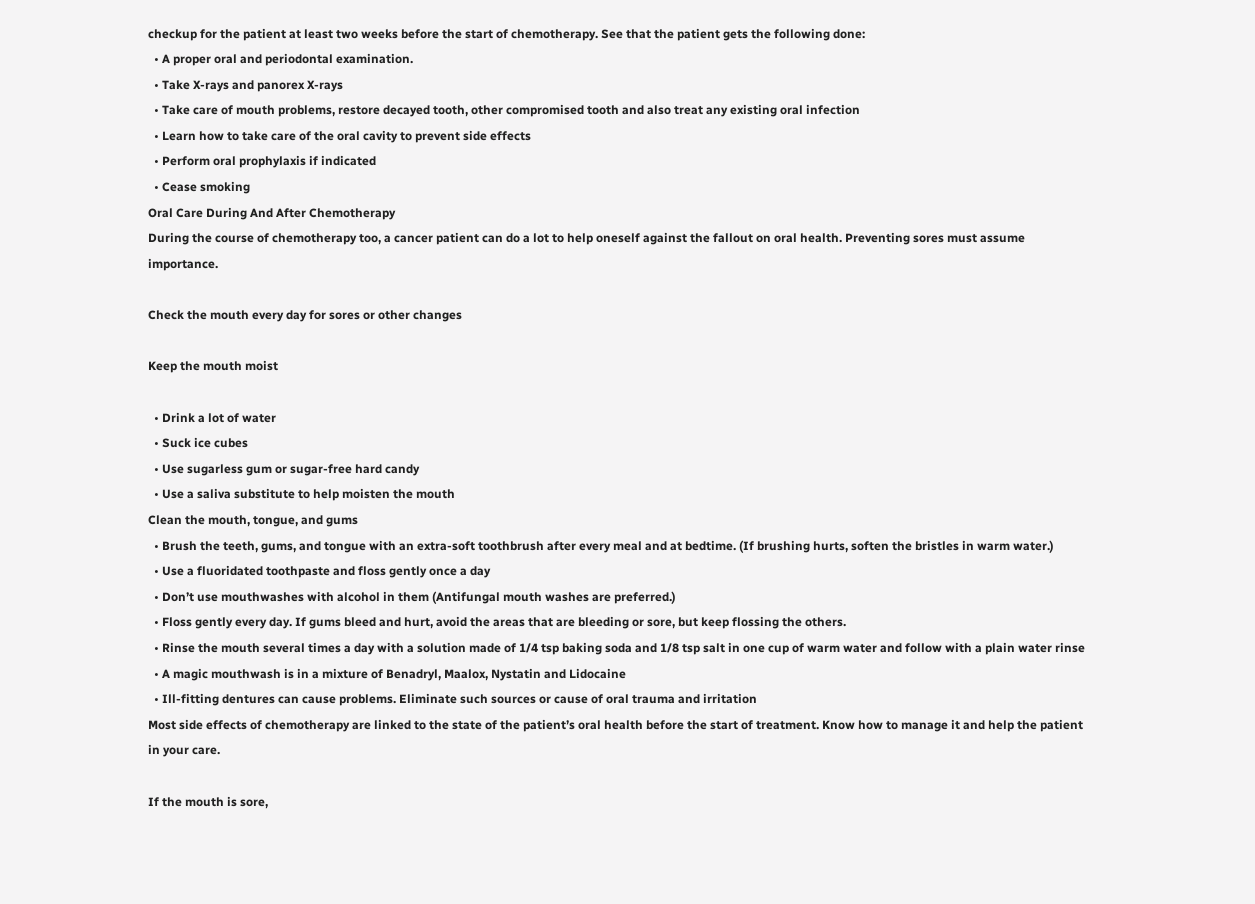checkup for the patient at least two weeks before the start of chemotherapy. See that the patient gets the following done:
  • A proper oral and periodontal examination.
  • Take X-rays and panorex X-rays
  • Take care of mouth problems, restore decayed tooth, other compromised tooth and also treat any existing oral infection
  • Learn how to take care of the oral cavity to prevent side effects
  • Perform oral prophylaxis if indicated
  • Cease smoking
Oral Care During And After Chemotherapy
During the course of chemotherapy too, a cancer patient can do a lot to help oneself against the fallout on oral health. Preventing sores must assume importance.

Check the mouth every day for sores or other changes

Keep the mouth moist

  • Drink a lot of water
  • Suck ice cubes
  • Use sugarless gum or sugar-free hard candy
  • Use a saliva substitute to help moisten the mouth
Clean the mouth, tongue, and gums
  • Brush the teeth, gums, and tongue with an extra-soft toothbrush after every meal and at bedtime. (If brushing hurts, soften the bristles in warm water.)
  • Use a fluoridated toothpaste and floss gently once a day
  • Don’t use mouthwashes with alcohol in them (Antifungal mouth washes are preferred.)
  • Floss gently every day. If gums bleed and hurt, avoid the areas that are bleeding or sore, but keep flossing the others.
  • Rinse the mouth several times a day with a solution made of 1/4 tsp baking soda and 1/8 tsp salt in one cup of warm water and follow with a plain water rinse
  • A magic mouthwash is in a mixture of Benadryl, Maalox, Nystatin and Lidocaine
  • Ill-fitting dentures can cause problems. Eliminate such sources or cause of oral trauma and irritation
Most side effects of chemotherapy are linked to the state of the patient’s oral health before the start of treatment. Know how to manage it and help the patient in your care.

If the mouth is sore,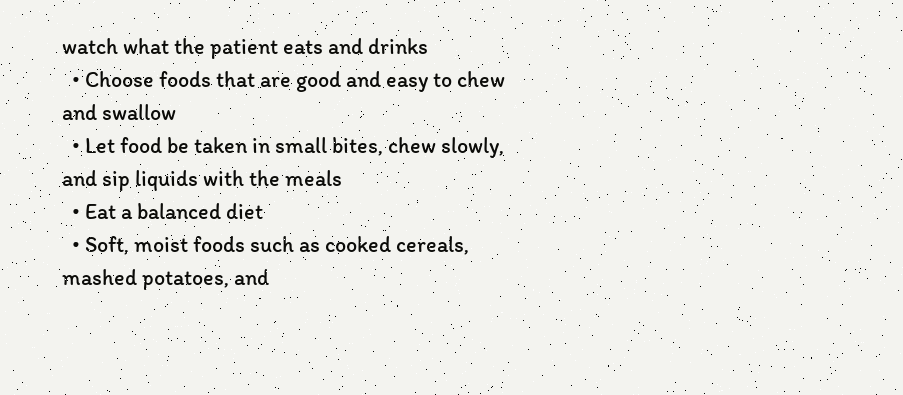watch what the patient eats and drinks
  • Choose foods that are good and easy to chew and swallow
  • Let food be taken in small bites, chew slowly, and sip liquids with the meals
  • Eat a balanced diet
  • Soft, moist foods such as cooked cereals, mashed potatoes, and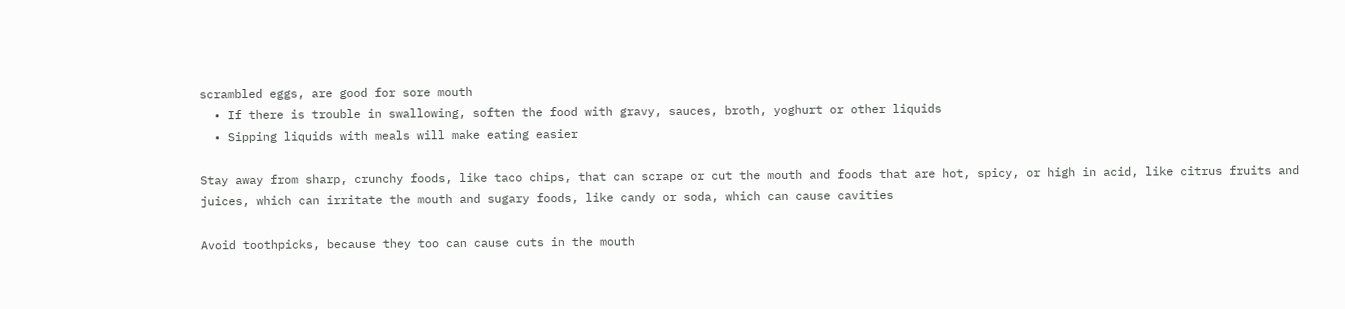scrambled eggs, are good for sore mouth
  • If there is trouble in swallowing, soften the food with gravy, sauces, broth, yoghurt or other liquids
  • Sipping liquids with meals will make eating easier

Stay away from sharp, crunchy foods, like taco chips, that can scrape or cut the mouth and foods that are hot, spicy, or high in acid, like citrus fruits and juices, which can irritate the mouth and sugary foods, like candy or soda, which can cause cavities

Avoid toothpicks, because they too can cause cuts in the mouth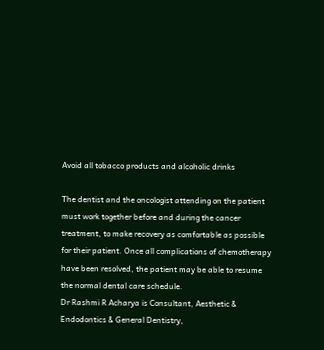Avoid all tobacco products and alcoholic drinks

The dentist and the oncologist attending on the patient must work together before and during the cancer treatment, to make recovery as comfortable as possible for their patient. Once all complications of chemotherapy have been resolved, the patient may be able to resume the normal dental care schedule.
Dr Rashmi R Acharya is Consultant, Aesthetic & Endodontics & General Dentistry,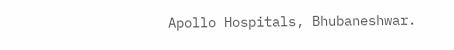Apollo Hospitals, Bhubaneshwar.